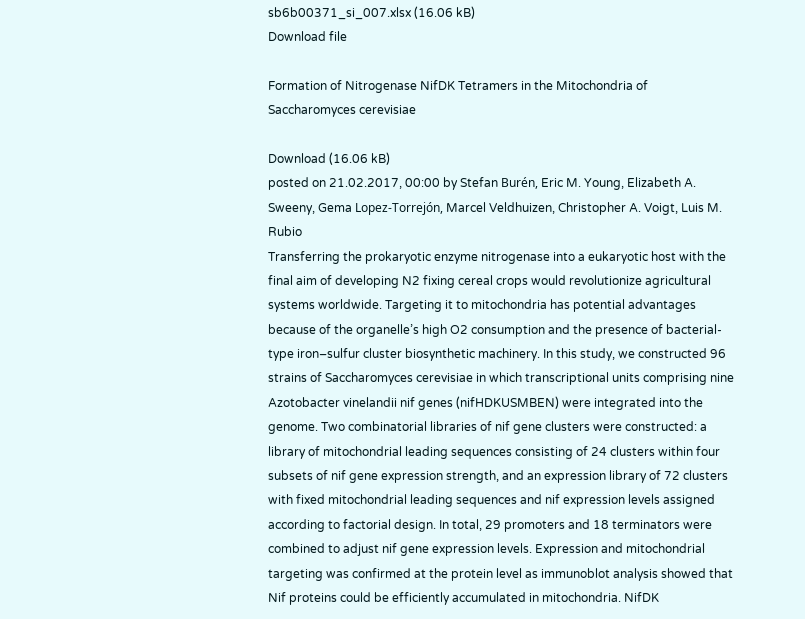sb6b00371_si_007.xlsx (16.06 kB)
Download file

Formation of Nitrogenase NifDK Tetramers in the Mitochondria of Saccharomyces cerevisiae

Download (16.06 kB)
posted on 21.02.2017, 00:00 by Stefan Burén, Eric M. Young, Elizabeth A. Sweeny, Gema Lopez-Torrejón, Marcel Veldhuizen, Christopher A. Voigt, Luis M. Rubio
Transferring the prokaryotic enzyme nitrogenase into a eukaryotic host with the final aim of developing N2 fixing cereal crops would revolutionize agricultural systems worldwide. Targeting it to mitochondria has potential advantages because of the organelle’s high O2 consumption and the presence of bacterial-type iron–sulfur cluster biosynthetic machinery. In this study, we constructed 96 strains of Saccharomyces cerevisiae in which transcriptional units comprising nine Azotobacter vinelandii nif genes (nifHDKUSMBEN) were integrated into the genome. Two combinatorial libraries of nif gene clusters were constructed: a library of mitochondrial leading sequences consisting of 24 clusters within four subsets of nif gene expression strength, and an expression library of 72 clusters with fixed mitochondrial leading sequences and nif expression levels assigned according to factorial design. In total, 29 promoters and 18 terminators were combined to adjust nif gene expression levels. Expression and mitochondrial targeting was confirmed at the protein level as immunoblot analysis showed that Nif proteins could be efficiently accumulated in mitochondria. NifDK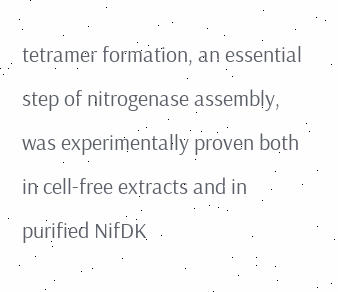tetramer formation, an essential step of nitrogenase assembly, was experimentally proven both in cell-free extracts and in purified NifDK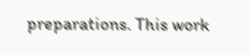preparations. This work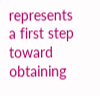represents a first step toward obtaining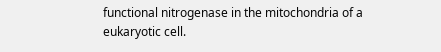functional nitrogenase in the mitochondria of a eukaryotic cell.